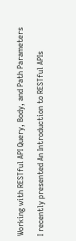Working with RESTful API Query, Body, and Path Parameters

I recently presented An Introduction to RESTful APIs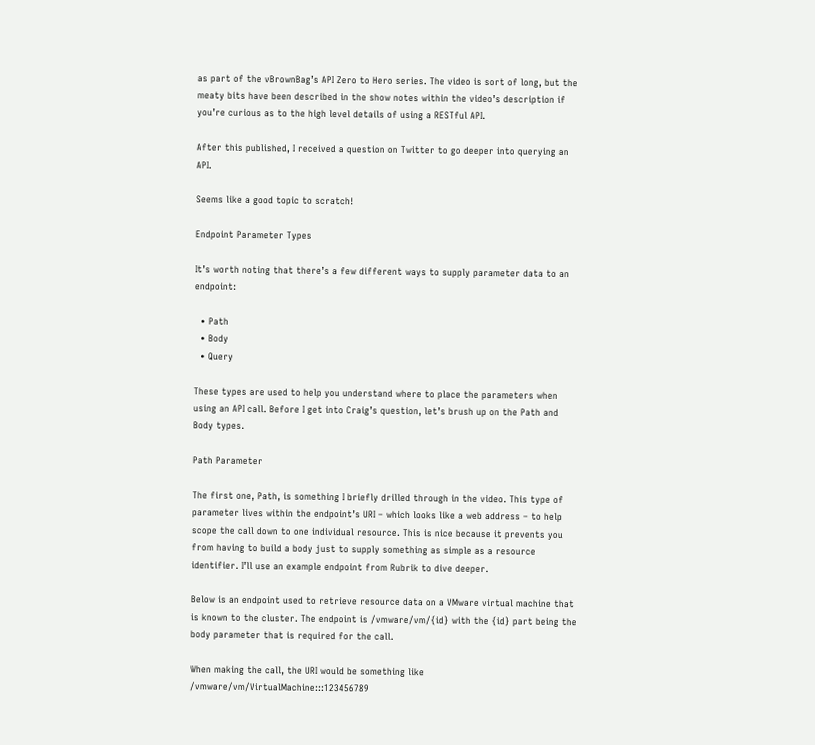as part of the vBrownBag’s API Zero to Hero series. The video is sort of long, but the meaty bits have been described in the show notes within the video’s description if you’re curious as to the high level details of using a RESTful API.

After this published, I received a question on Twitter to go deeper into querying an API.

Seems like a good topic to scratch!

Endpoint Parameter Types

It’s worth noting that there’s a few different ways to supply parameter data to an endpoint:

  • Path
  • Body
  • Query

These types are used to help you understand where to place the parameters when using an API call. Before I get into Craig’s question, let’s brush up on the Path and Body types.

Path Parameter

The first one, Path, is something I briefly drilled through in the video. This type of parameter lives within the endpoint’s URI – which looks like a web address – to help scope the call down to one individual resource. This is nice because it prevents you from having to build a body just to supply something as simple as a resource identifier. I’ll use an example endpoint from Rubrik to dive deeper.

Below is an endpoint used to retrieve resource data on a VMware virtual machine that is known to the cluster. The endpoint is /vmware/vm/{id} with the {id} part being the body parameter that is required for the call.

When making the call, the URI would be something like /vmware/vm/VirtualMachine:::123456789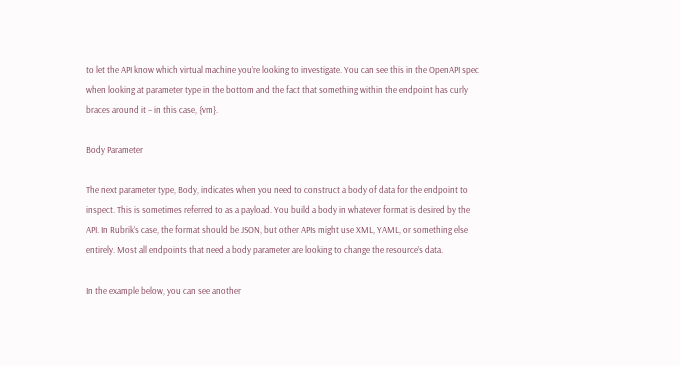to let the API know which virtual machine you’re looking to investigate. You can see this in the OpenAPI spec when looking at parameter type in the bottom and the fact that something within the endpoint has curly braces around it – in this case, {vm}.

Body Parameter

The next parameter type, Body, indicates when you need to construct a body of data for the endpoint to inspect. This is sometimes referred to as a payload. You build a body in whatever format is desired by the API. In Rubrik’s case, the format should be JSON, but other APIs might use XML, YAML, or something else entirely. Most all endpoints that need a body parameter are looking to change the resource’s data.

In the example below, you can see another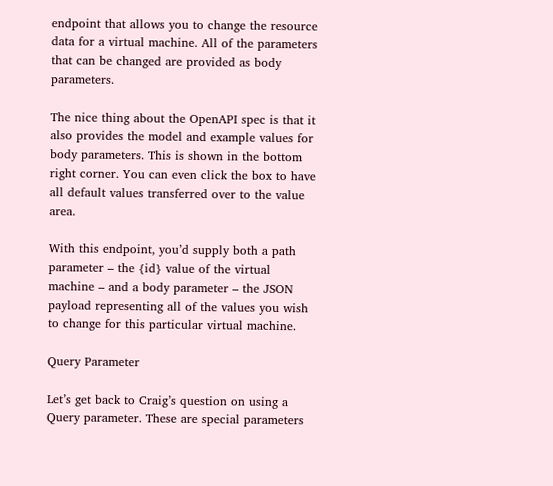endpoint that allows you to change the resource data for a virtual machine. All of the parameters that can be changed are provided as body parameters.

The nice thing about the OpenAPI spec is that it also provides the model and example values for body parameters. This is shown in the bottom right corner. You can even click the box to have all default values transferred over to the value area.

With this endpoint, you’d supply both a path parameter – the {id} value of the virtual machine – and a body parameter – the JSON payload representing all of the values you wish to change for this particular virtual machine.

Query Parameter

Let’s get back to Craig’s question on using a Query parameter. These are special parameters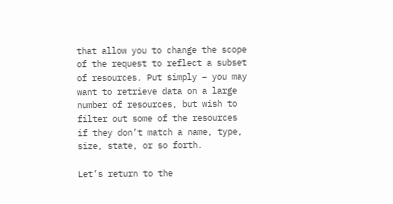that allow you to change the scope of the request to reflect a subset of resources. Put simply – you may want to retrieve data on a large number of resources, but wish to filter out some of the resources if they don’t match a name, type, size, state, or so forth.

Let’s return to the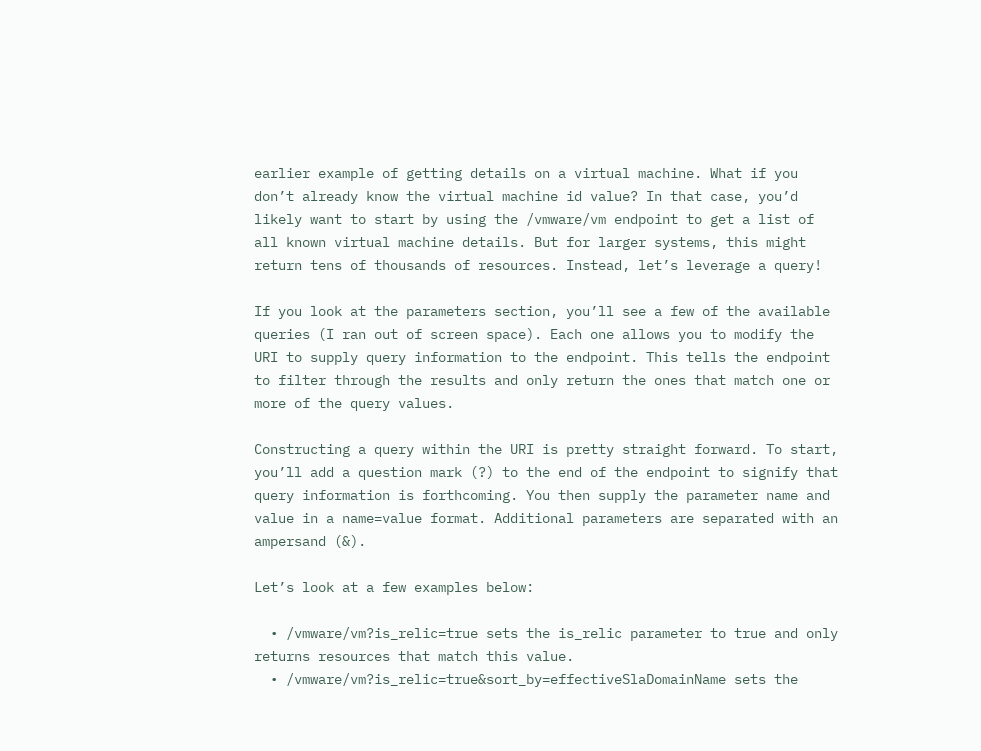earlier example of getting details on a virtual machine. What if you don’t already know the virtual machine id value? In that case, you’d likely want to start by using the /vmware/vm endpoint to get a list of all known virtual machine details. But for larger systems, this might return tens of thousands of resources. Instead, let’s leverage a query!

If you look at the parameters section, you’ll see a few of the available queries (I ran out of screen space). Each one allows you to modify the URI to supply query information to the endpoint. This tells the endpoint to filter through the results and only return the ones that match one or more of the query values.

Constructing a query within the URI is pretty straight forward. To start, you’ll add a question mark (?) to the end of the endpoint to signify that query information is forthcoming. You then supply the parameter name and value in a name=value format. Additional parameters are separated with an ampersand (&).

Let’s look at a few examples below:

  • /vmware/vm?is_relic=true sets the is_relic parameter to true and only returns resources that match this value.
  • /vmware/vm?is_relic=true&sort_by=effectiveSlaDomainName sets the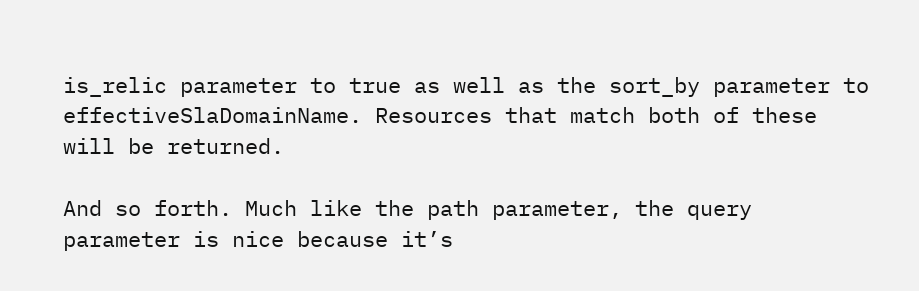is_relic parameter to true as well as the sort_by parameter to effectiveSlaDomainName. Resources that match both of these will be returned.

And so forth. Much like the path parameter, the query parameter is nice because it’s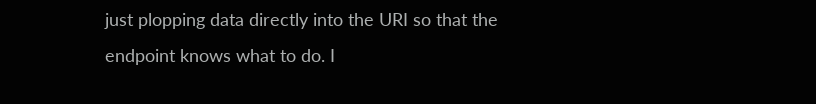just plopping data directly into the URI so that the endpoint knows what to do. I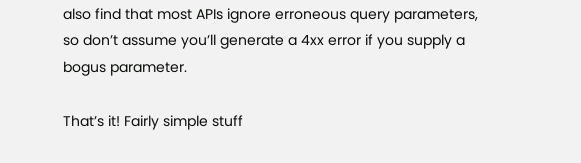also find that most APIs ignore erroneous query parameters, so don’t assume you’ll generate a 4xx error if you supply a bogus parameter.

That’s it! Fairly simple stuff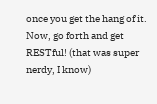once you get the hang of it. Now, go forth and get RESTful! (that was super nerdy, I know)